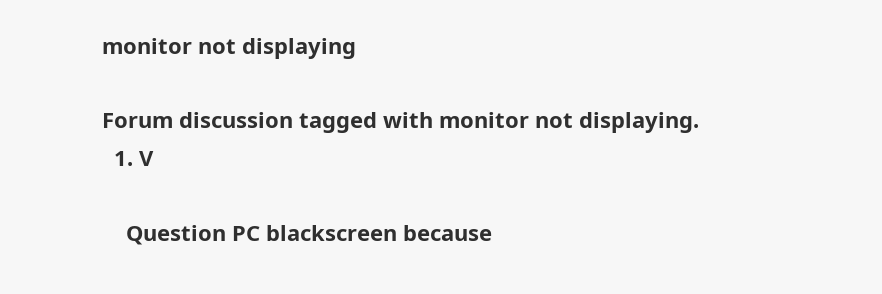monitor not displaying

Forum discussion tagged with monitor not displaying.
  1. V

    Question PC blackscreen because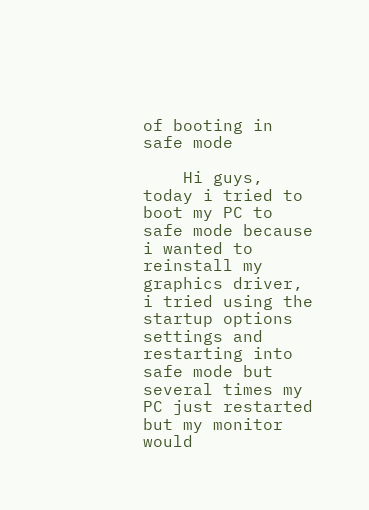of booting in safe mode

    Hi guys, today i tried to boot my PC to safe mode because i wanted to reinstall my graphics driver, i tried using the startup options settings and restarting into safe mode but several times my PC just restarted but my monitor would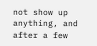not show up anything, and after a few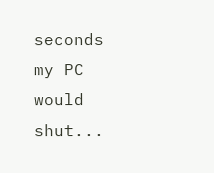seconds my PC would shut...